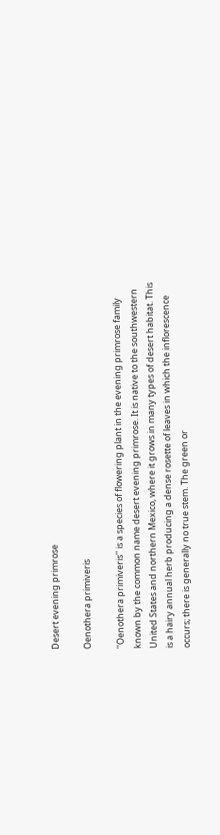Desert evening primrose

Oenothera primiveris

''Oenothera primiveris'' is a species of flowering plant in the evening primrose family known by the common name desert evening primrose. It is native to the southwestern United States and northern Mexico, where it grows in many types of desert habitat. This is a hairy annual herb producing a dense rosette of leaves in which the inflorescence occurs; there is generally no true stem. The green or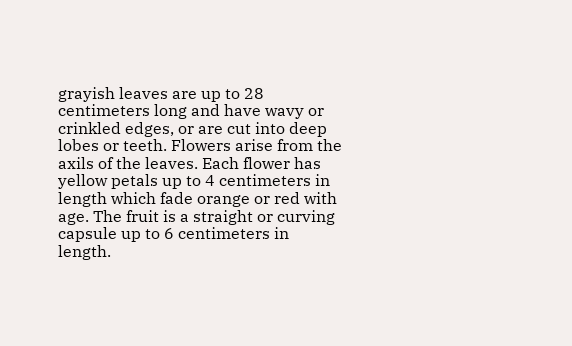grayish leaves are up to 28 centimeters long and have wavy or crinkled edges, or are cut into deep lobes or teeth. Flowers arise from the axils of the leaves. Each flower has yellow petals up to 4 centimeters in length which fade orange or red with age. The fruit is a straight or curving capsule up to 6 centimeters in length.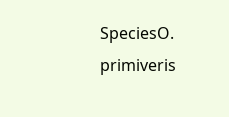SpeciesO. primiveris